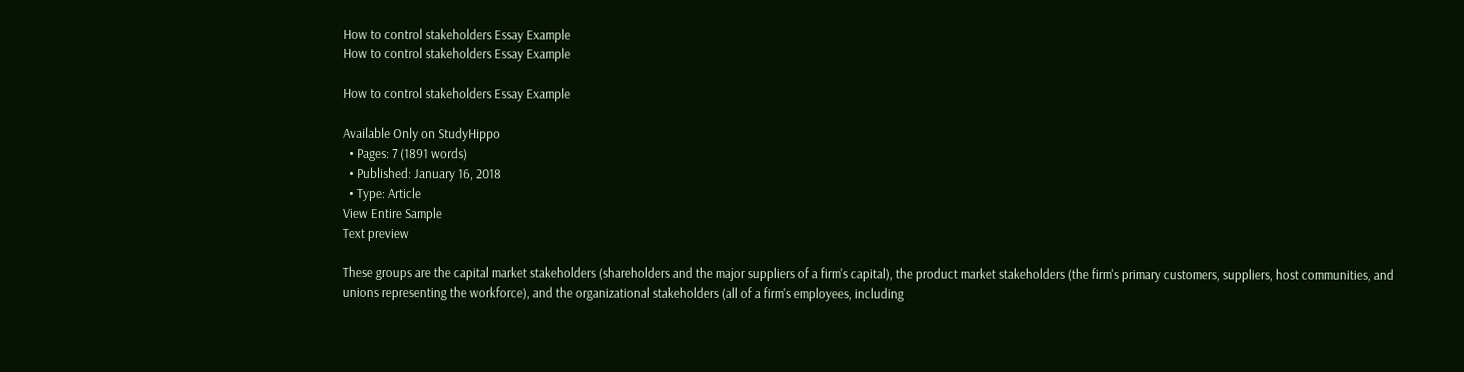How to control stakeholders Essay Example
How to control stakeholders Essay Example

How to control stakeholders Essay Example

Available Only on StudyHippo
  • Pages: 7 (1891 words)
  • Published: January 16, 2018
  • Type: Article
View Entire Sample
Text preview

These groups are the capital market stakeholders (shareholders and the major suppliers of a firm's capital), the product market stakeholders (the firm's primary customers, suppliers, host communities, and unions representing the workforce), and the organizational stakeholders (all of a firm's employees, including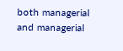both managerial and managerial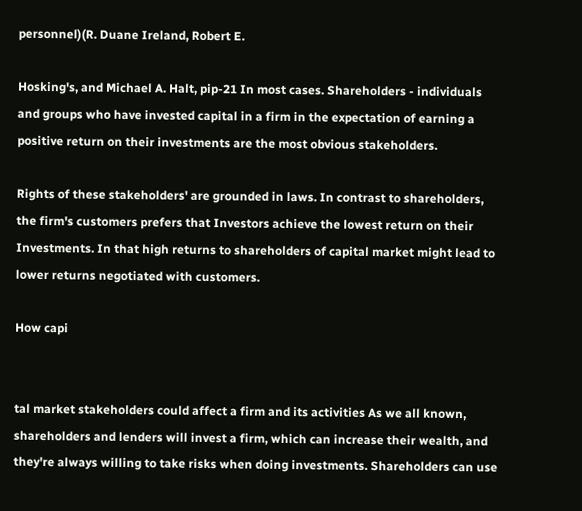personnel)(R. Duane Ireland, Robert E.

Hosking's, and Michael A. Halt, pip-21 In most cases. Shareholders - individuals and groups who have invested capital in a firm in the expectation of earning a positive return on their investments are the most obvious stakeholders.

Rights of these stakeholders' are grounded in laws. In contrast to shareholders, the firm's customers prefers that Investors achieve the lowest return on their Investments. In that high returns to shareholders of capital market might lead to lower returns negotiated with customers.

How capi


tal market stakeholders could affect a firm and its activities As we all known, shareholders and lenders will invest a firm, which can increase their wealth, and they're always willing to take risks when doing investments. Shareholders can use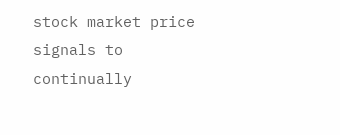stock market price signals to continually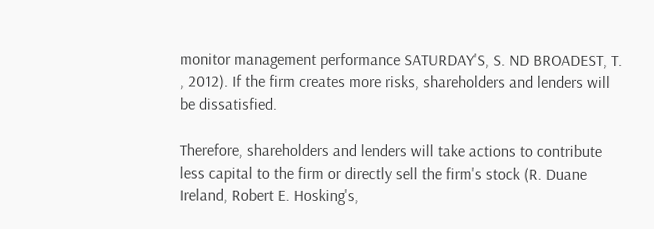monitor management performance SATURDAY'S, S. ND BROADEST, T. , 2012). If the firm creates more risks, shareholders and lenders will be dissatisfied.

Therefore, shareholders and lenders will take actions to contribute less capital to the firm or directly sell the firm's stock (R. Duane Ireland, Robert E. Hosking's,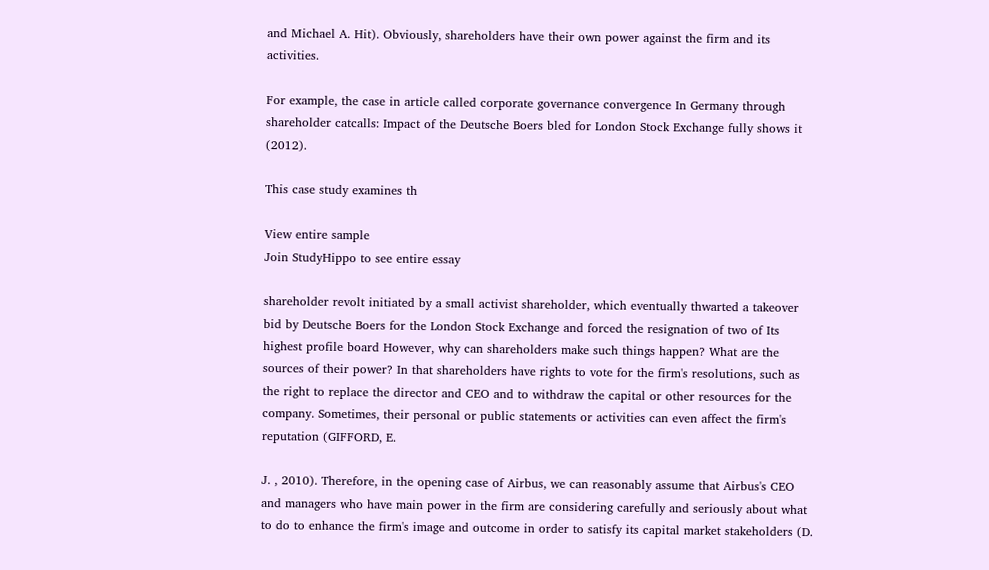and Michael A. Hit). Obviously, shareholders have their own power against the firm and its activities.

For example, the case in article called corporate governance convergence In Germany through shareholder catcalls: Impact of the Deutsche Boers bled for London Stock Exchange fully shows it (2012).

This case study examines th

View entire sample
Join StudyHippo to see entire essay

shareholder revolt initiated by a small activist shareholder, which eventually thwarted a takeover bid by Deutsche Boers for the London Stock Exchange and forced the resignation of two of Its highest profile board However, why can shareholders make such things happen? What are the sources of their power? In that shareholders have rights to vote for the firm's resolutions, such as the right to replace the director and CEO and to withdraw the capital or other resources for the company. Sometimes, their personal or public statements or activities can even affect the firm's reputation (GIFFORD, E.

J. , 2010). Therefore, in the opening case of Airbus, we can reasonably assume that Airbus's CEO and managers who have main power in the firm are considering carefully and seriously about what to do to enhance the firm's image and outcome in order to satisfy its capital market stakeholders (D.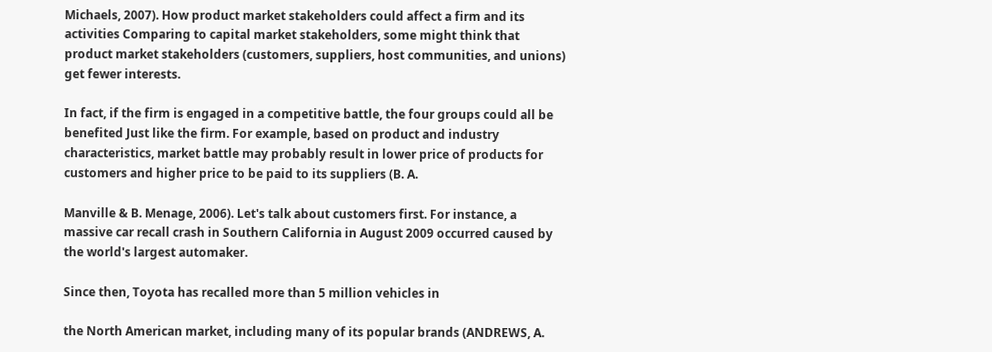Michaels, 2007). How product market stakeholders could affect a firm and its activities Comparing to capital market stakeholders, some might think that product market stakeholders (customers, suppliers, host communities, and unions) get fewer interests.

In fact, if the firm is engaged in a competitive battle, the four groups could all be benefited Just like the firm. For example, based on product and industry characteristics, market battle may probably result in lower price of products for customers and higher price to be paid to its suppliers (B. A.

Manville & B. Menage, 2006). Let's talk about customers first. For instance, a massive car recall crash in Southern California in August 2009 occurred caused by the world's largest automaker.

Since then, Toyota has recalled more than 5 million vehicles in

the North American market, including many of its popular brands (ANDREWS, A.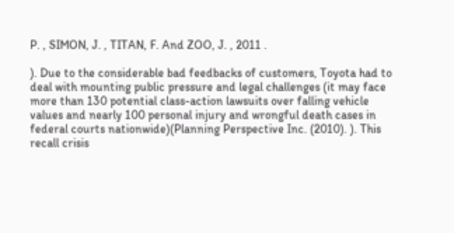P. , SIMON, J. , TITAN, F. And ZOO, J. , 2011 .

). Due to the considerable bad feedbacks of customers, Toyota had to deal with mounting public pressure and legal challenges (it may face more than 130 potential class-action lawsuits over falling vehicle values and nearly 100 personal injury and wrongful death cases in federal courts nationwide)(Planning Perspective Inc. (2010). ). This recall crisis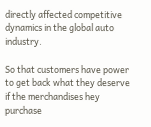directly affected competitive dynamics in the global auto industry.

So that customers have power to get back what they deserve if the merchandises hey purchase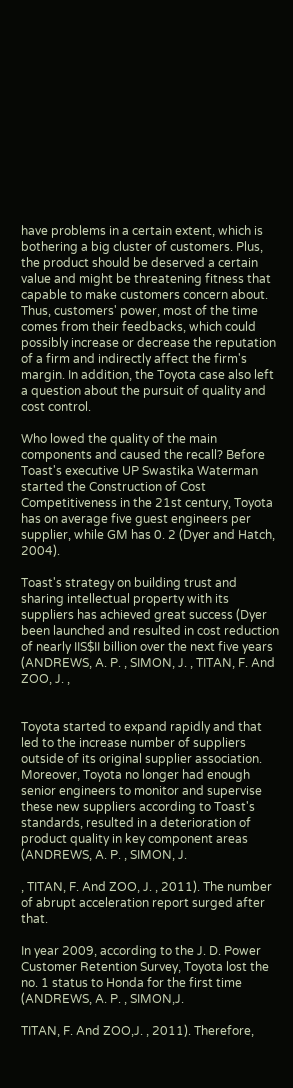have problems in a certain extent, which is bothering a big cluster of customers. Plus, the product should be deserved a certain value and might be threatening fitness that capable to make customers concern about. Thus, customers' power, most of the time comes from their feedbacks, which could possibly increase or decrease the reputation of a firm and indirectly affect the firm's margin. In addition, the Toyota case also left a question about the pursuit of quality and cost control.

Who lowed the quality of the main components and caused the recall? Before Toast's executive UP Swastika Waterman started the Construction of Cost Competitiveness in the 21st century, Toyota has on average five guest engineers per supplier, while GM has 0. 2 (Dyer and Hatch, 2004).

Toast's strategy on building trust and sharing intellectual property with its suppliers has achieved great success (Dyer been launched and resulted in cost reduction of nearly IIS$II billion over the next five years (ANDREWS, A. P. , SIMON, J. , TITAN, F. And ZOO, J. ,


Toyota started to expand rapidly and that led to the increase number of suppliers outside of its original supplier association. Moreover, Toyota no longer had enough senior engineers to monitor and supervise these new suppliers according to Toast's standards, resulted in a deterioration of product quality in key component areas (ANDREWS, A. P. , SIMON, J.

, TITAN, F. And ZOO, J. , 2011). The number of abrupt acceleration report surged after that.

In year 2009, according to the J. D. Power Customer Retention Survey, Toyota lost the no. 1 status to Honda for the first time (ANDREWS, A. P. , SIMON,J.

TITAN, F. And ZOO,J. , 2011). Therefore,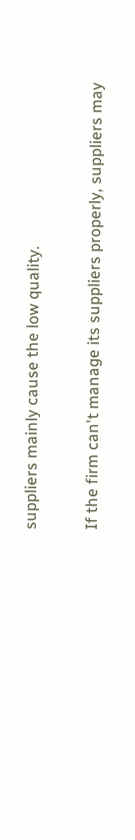suppliers mainly cause the low quality.

If the firm can't manage its suppliers properly, suppliers may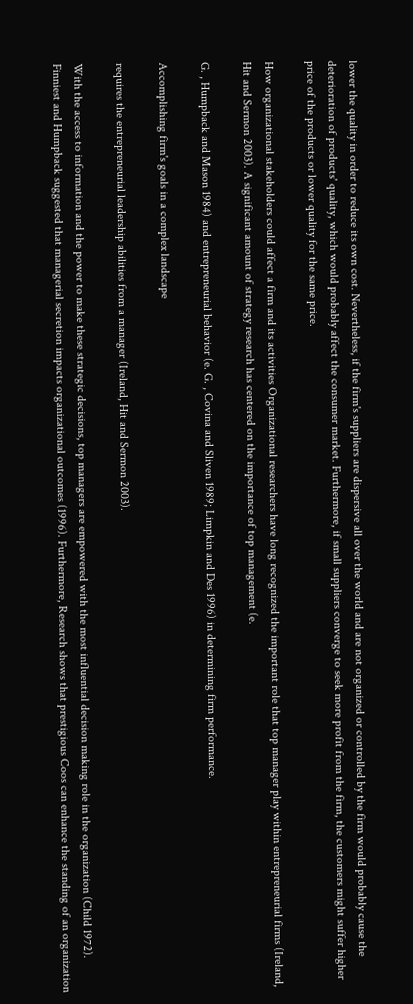lower the quality in order to reduce its own cost. Nevertheless, if the firm's suppliers are dispersive all over the world and are not organized or controlled by the firm would probably cause the deterioration of products' quality, which would probably affect the consumer market. Furthermore, if small suppliers converge to seek more profit from the firm, the customers might suffer higher price of the products or lower quality for the same price.

How organizational stakeholders could affect a firm and its activities Organizational researchers have long recognized the important role that top manager play within entrepreneurial firms (Ireland, Hit and Sermon 2003). A significant amount of strategy research has centered on the importance of top management (e.

G. , Humpback and Mason 1984) and entrepreneurial behavior (e. G. , Covina and Sliven 1989; Limpkin and Des 1996) in determining firm performance.

Accomplishing firm's goals in a complex landscape

requires the entrepreneurial leadership abilities from a manager (Ireland, Hit and Sermon 2003).

With the access to information and the power to make these strategic decisions, top managers are empowered with the most influential decision making role in the organization (Child 1972). Finniest and Humpback suggested that managerial secretion impacts organizational outcomes (1996). Furthermore, Research shows that prestigious Coos can enhance the standing of an organization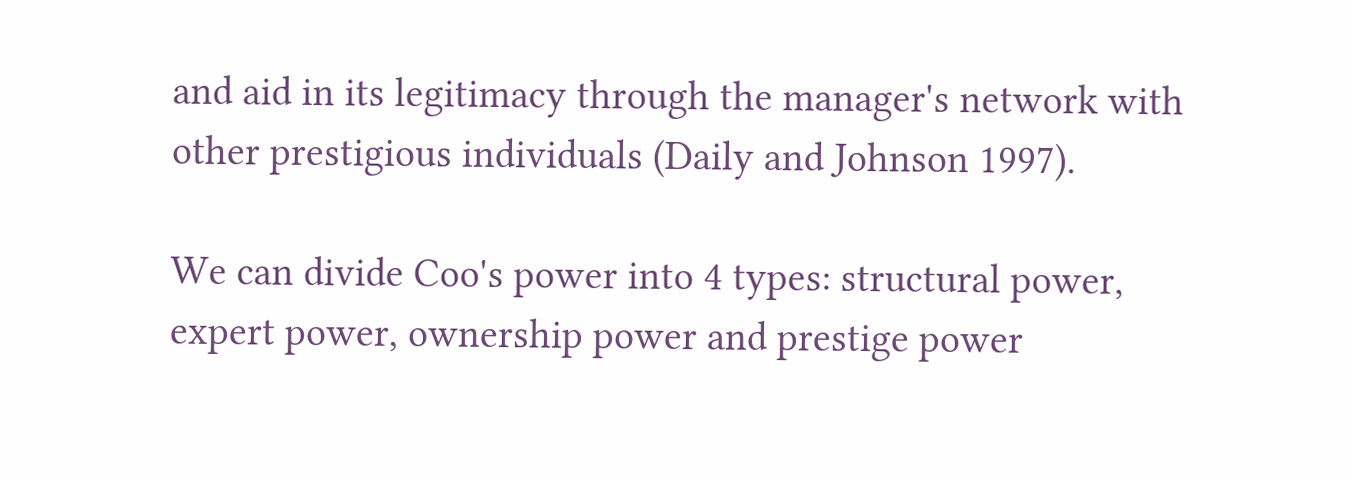and aid in its legitimacy through the manager's network with other prestigious individuals (Daily and Johnson 1997).

We can divide Coo's power into 4 types: structural power, expert power, ownership power and prestige power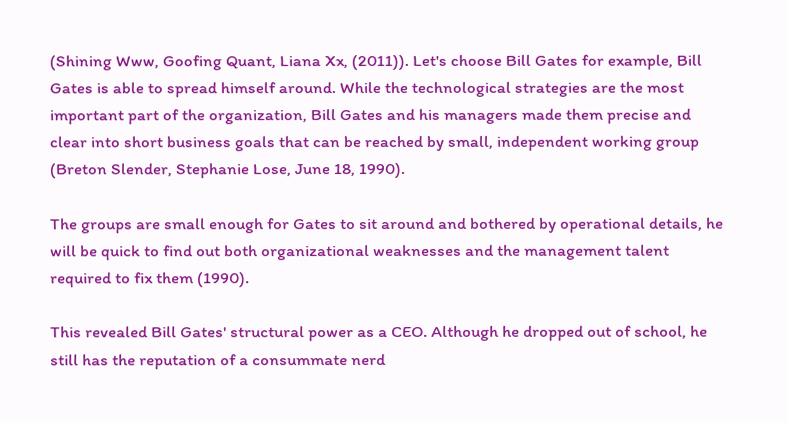(Shining Www, Goofing Quant, Liana Xx, (2011)). Let's choose Bill Gates for example, Bill Gates is able to spread himself around. While the technological strategies are the most important part of the organization, Bill Gates and his managers made them precise and clear into short business goals that can be reached by small, independent working group (Breton Slender, Stephanie Lose, June 18, 1990).

The groups are small enough for Gates to sit around and bothered by operational details, he will be quick to find out both organizational weaknesses and the management talent required to fix them (1990).

This revealed Bill Gates' structural power as a CEO. Although he dropped out of school, he still has the reputation of a consummate nerd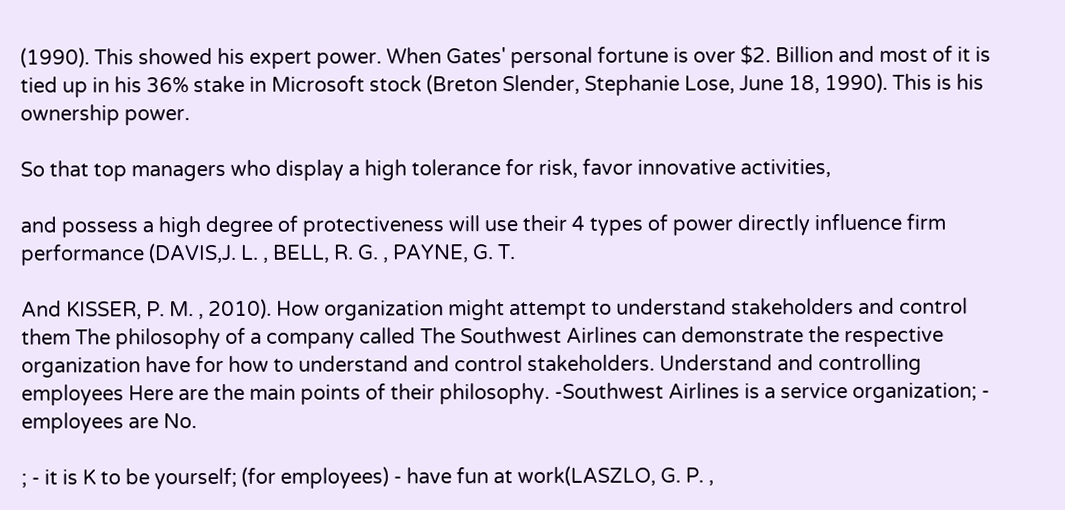(1990). This showed his expert power. When Gates' personal fortune is over $2. Billion and most of it is tied up in his 36% stake in Microsoft stock (Breton Slender, Stephanie Lose, June 18, 1990). This is his ownership power.

So that top managers who display a high tolerance for risk, favor innovative activities,

and possess a high degree of protectiveness will use their 4 types of power directly influence firm performance (DAVIS,J. L. , BELL, R. G. , PAYNE, G. T.

And KISSER, P. M. , 2010). How organization might attempt to understand stakeholders and control them The philosophy of a company called The Southwest Airlines can demonstrate the respective organization have for how to understand and control stakeholders. Understand and controlling employees Here are the main points of their philosophy. -Southwest Airlines is a service organization; - employees are No.

; - it is K to be yourself; (for employees) - have fun at work(LASZLO, G. P. ,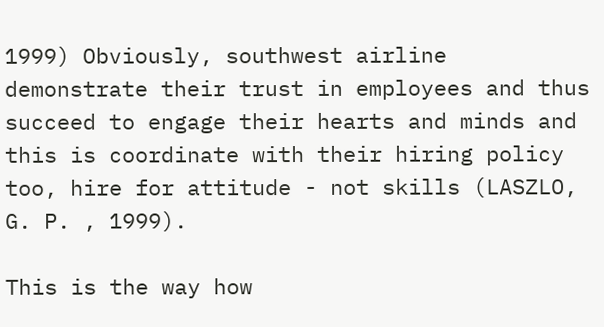1999) Obviously, southwest airline demonstrate their trust in employees and thus succeed to engage their hearts and minds and this is coordinate with their hiring policy too, hire for attitude - not skills (LASZLO, G. P. , 1999).

This is the way how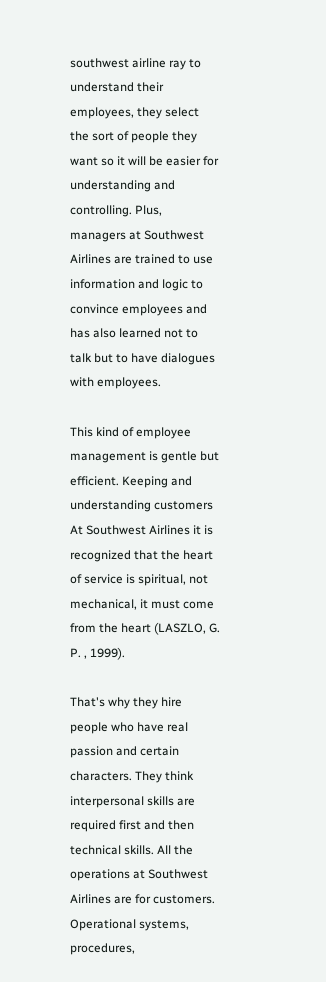southwest airline ray to understand their employees, they select the sort of people they want so it will be easier for understanding and controlling. Plus, managers at Southwest Airlines are trained to use information and logic to convince employees and has also learned not to talk but to have dialogues with employees.

This kind of employee management is gentle but efficient. Keeping and understanding customers At Southwest Airlines it is recognized that the heart of service is spiritual, not mechanical, it must come from the heart (LASZLO, G. P. , 1999).

That's why they hire people who have real passion and certain characters. They think interpersonal skills are required first and then technical skills. All the operations at Southwest Airlines are for customers. Operational systems, procedures,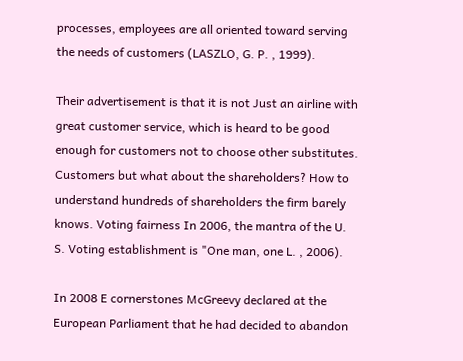processes, employees are all oriented toward serving the needs of customers (LASZLO, G. P. , 1999).

Their advertisement is that it is not Just an airline with great customer service, which is heard to be good enough for customers not to choose other substitutes. Customers but what about the shareholders? How to understand hundreds of shareholders the firm barely knows. Voting fairness In 2006, the mantra of the U. S. Voting establishment is "One man, one L. , 2006).

In 2008 E cornerstones McGreevy declared at the European Parliament that he had decided to abandon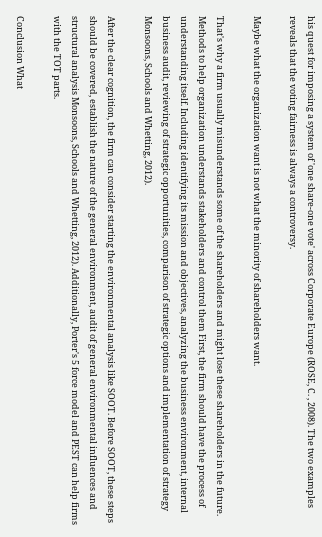his quest for imposing a system of 'one share-one vote' across Corporate Europe (ROSE, C. , 2008). The two examples reveals that the voting fairness is always a controversy.

Maybe what the organization want is not what the minority of shareholders want.

That's why a firm usually misunderstands some of the shareholders and might lose these shareholders in the future. Methods to help organization understands stakeholders and control them First, the firm should have the process of understanding itself. Including identifying its mission and objectives, analyzing the business environment, internal business audit, reviewing of strategic opportunities, comparison of strategic options and implementation of strategy Monsoons, Schools and Whetting, 2012).

After the clear cognition, the firm can consider starting the environmental analysis like SOOT. Before SOOT, these steps should be covered, establish the nature of the general environment, audit of general environmental influences and structural analysis Monsoons, Schools and Whetting, 2012). Additionally, Porter's 5 force model and PEST can help firms with the TOT parts.

Conclusion What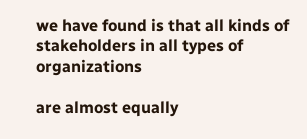we have found is that all kinds of stakeholders in all types of organizations

are almost equally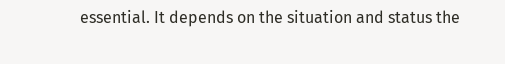essential. It depends on the situation and status the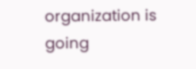organization is going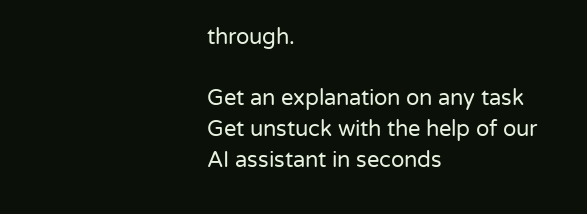through.

Get an explanation on any task
Get unstuck with the help of our AI assistant in seconds